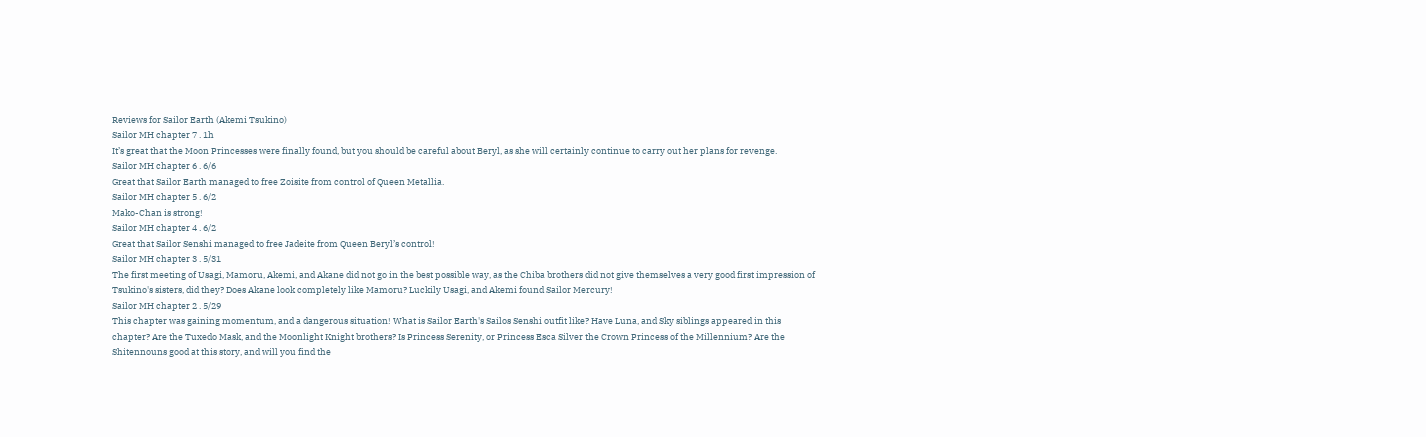Reviews for Sailor Earth (Akemi Tsukino)
Sailor MH chapter 7 . 1h
It’s great that the Moon Princesses were finally found, but you should be careful about Beryl, as she will certainly continue to carry out her plans for revenge.
Sailor MH chapter 6 . 6/6
Great that Sailor Earth managed to free Zoisite from control of Queen Metallia.
Sailor MH chapter 5 . 6/2
Mako-Chan is strong!
Sailor MH chapter 4 . 6/2
Great that Sailor Senshi managed to free Jadeite from Queen Beryl’s control!
Sailor MH chapter 3 . 5/31
The first meeting of Usagi, Mamoru, Akemi, and Akane did not go in the best possible way, as the Chiba brothers did not give themselves a very good first impression of Tsukino's sisters, did they? Does Akane look completely like Mamoru? Luckily Usagi, and Akemi found Sailor Mercury!
Sailor MH chapter 2 . 5/29
This chapter was gaining momentum, and a dangerous situation! What is Sailor Earth's Sailos Senshi outfit like? Have Luna, and Sky siblings appeared in this chapter? Are the Tuxedo Mask, and the Moonlight Knight brothers? Is Princess Serenity, or Princess Esca Silver the Crown Princess of the Millennium? Are the Shitennouns good at this story, and will you find the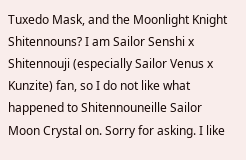Tuxedo Mask, and the Moonlight Knight Shitennouns? I am Sailor Senshi x Shitennouji (especially Sailor Venus x Kunzite) fan, so I do not like what happened to Shitennouneille Sailor Moon Crystal on. Sorry for asking. I like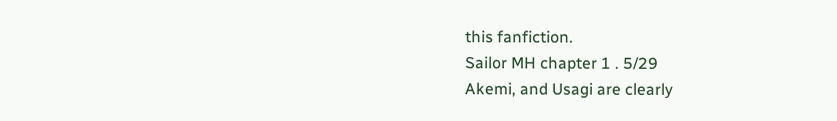this fanfiction.
Sailor MH chapter 1 . 5/29
Akemi, and Usagi are clearly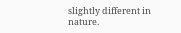slightly different in nature.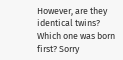However, are they identical twins? Which one was born first? Sorry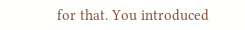for that. You introduced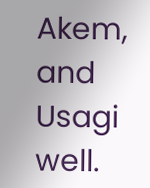Akem, and Usagi well.